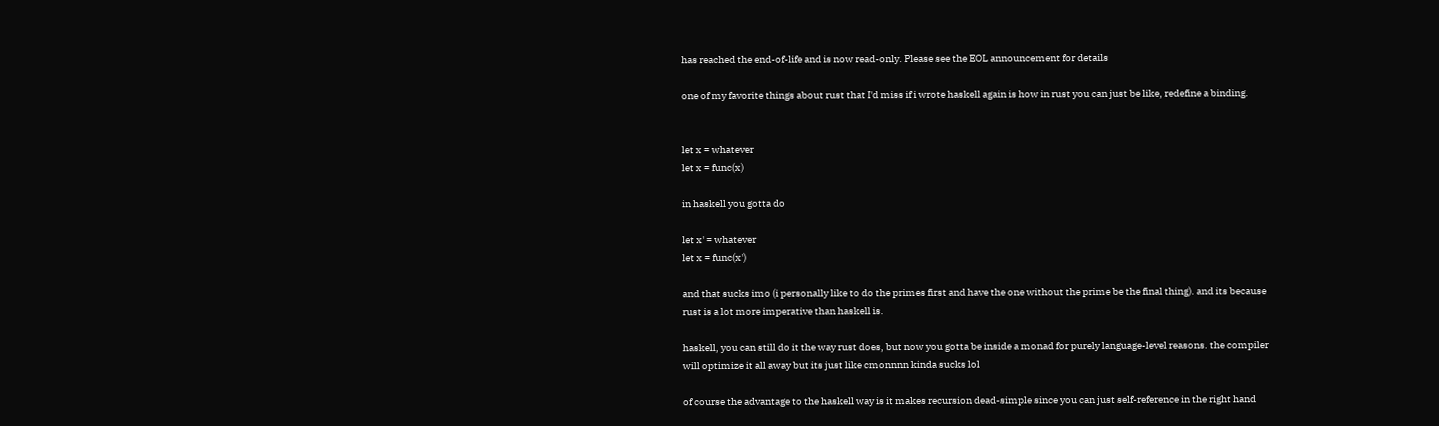has reached the end-of-life and is now read-only. Please see the EOL announcement for details

one of my favorite things about rust that I'd miss if i wrote haskell again is how in rust you can just be like, redefine a binding.


let x = whatever
let x = func(x)

in haskell you gotta do

let x' = whatever
let x = func(x')

and that sucks imo (i personally like to do the primes first and have the one without the prime be the final thing). and its because rust is a lot more imperative than haskell is.

haskell, you can still do it the way rust does, but now you gotta be inside a monad for purely language-level reasons. the compiler will optimize it all away but its just like cmonnnn kinda sucks lol

of course the advantage to the haskell way is it makes recursion dead-simple since you can just self-reference in the right hand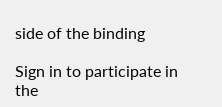side of the binding

Sign in to participate in the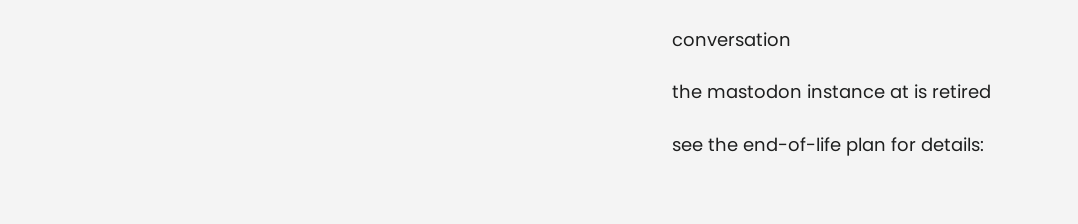conversation

the mastodon instance at is retired

see the end-of-life plan for details: